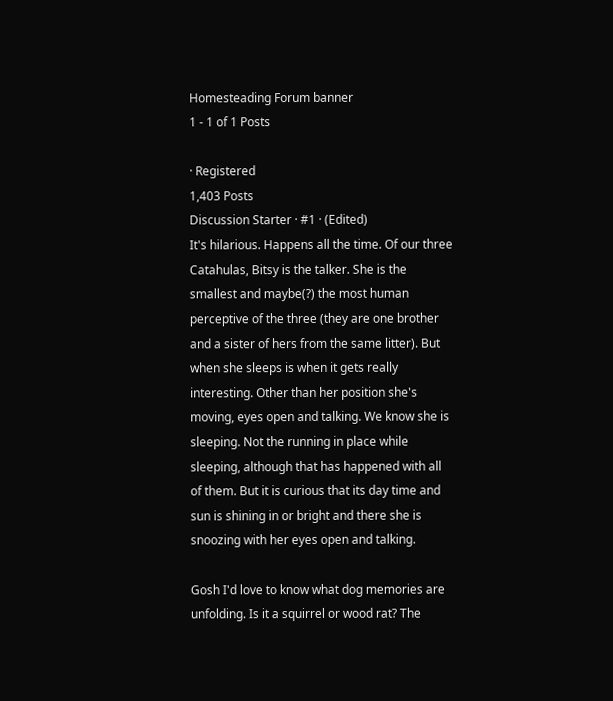Homesteading Forum banner
1 - 1 of 1 Posts

· Registered
1,403 Posts
Discussion Starter · #1 · (Edited)
It's hilarious. Happens all the time. Of our three Catahulas, Bitsy is the talker. She is the smallest and maybe(?) the most human perceptive of the three (they are one brother and a sister of hers from the same litter). But when she sleeps is when it gets really interesting. Other than her position she's moving, eyes open and talking. We know she is sleeping. Not the running in place while sleeping, although that has happened with all of them. But it is curious that its day time and sun is shining in or bright and there she is snoozing with her eyes open and talking.

Gosh I'd love to know what dog memories are unfolding. Is it a squirrel or wood rat? The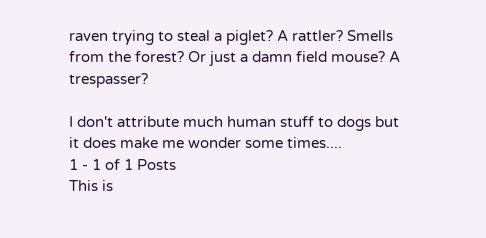raven trying to steal a piglet? A rattler? Smells from the forest? Or just a damn field mouse? A trespasser?

I don't attribute much human stuff to dogs but it does make me wonder some times....
1 - 1 of 1 Posts
This is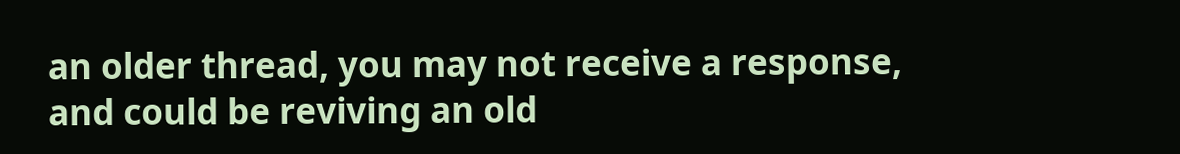an older thread, you may not receive a response, and could be reviving an old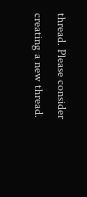thread. Please consider creating a new thread.